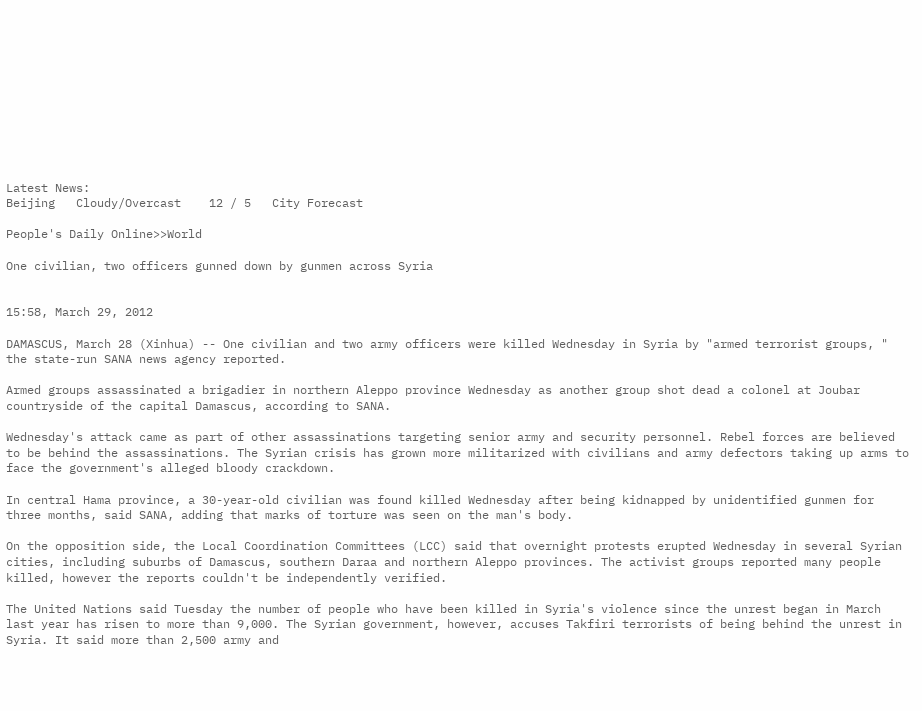Latest News:
Beijing   Cloudy/Overcast    12 / 5   City Forecast

People's Daily Online>>World

One civilian, two officers gunned down by gunmen across Syria


15:58, March 29, 2012

DAMASCUS, March 28 (Xinhua) -- One civilian and two army officers were killed Wednesday in Syria by "armed terrorist groups, " the state-run SANA news agency reported.

Armed groups assassinated a brigadier in northern Aleppo province Wednesday as another group shot dead a colonel at Joubar countryside of the capital Damascus, according to SANA.

Wednesday's attack came as part of other assassinations targeting senior army and security personnel. Rebel forces are believed to be behind the assassinations. The Syrian crisis has grown more militarized with civilians and army defectors taking up arms to face the government's alleged bloody crackdown.

In central Hama province, a 30-year-old civilian was found killed Wednesday after being kidnapped by unidentified gunmen for three months, said SANA, adding that marks of torture was seen on the man's body.

On the opposition side, the Local Coordination Committees (LCC) said that overnight protests erupted Wednesday in several Syrian cities, including suburbs of Damascus, southern Daraa and northern Aleppo provinces. The activist groups reported many people killed, however the reports couldn't be independently verified.

The United Nations said Tuesday the number of people who have been killed in Syria's violence since the unrest began in March last year has risen to more than 9,000. The Syrian government, however, accuses Takfiri terrorists of being behind the unrest in Syria. It said more than 2,500 army and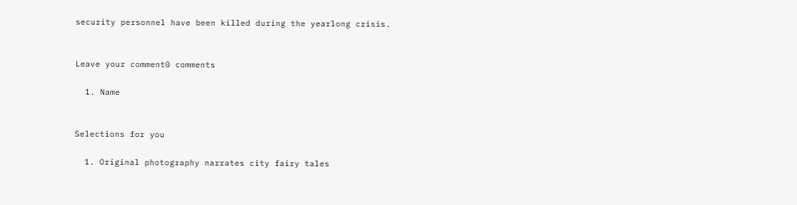security personnel have been killed during the yearlong crisis.


Leave your comment0 comments

  1. Name


Selections for you

  1. Original photography narrates city fairy tales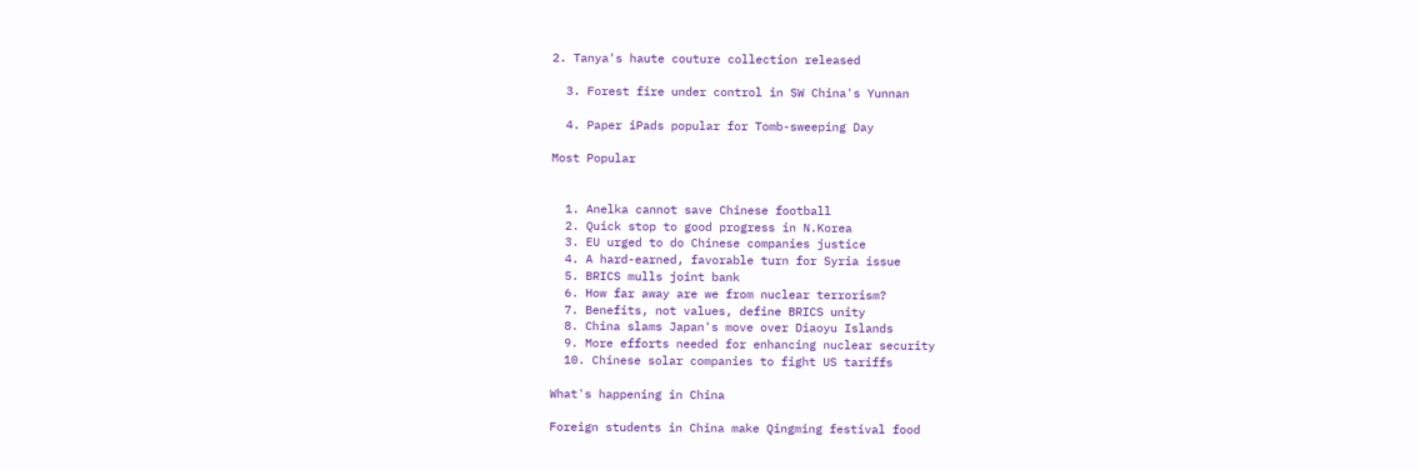2. Tanya's haute couture collection released

  3. Forest fire under control in SW China's Yunnan

  4. Paper iPads popular for Tomb-sweeping Day

Most Popular


  1. Anelka cannot save Chinese football
  2. Quick stop to good progress in N.Korea
  3. EU urged to do Chinese companies justice
  4. A hard-earned, favorable turn for Syria issue
  5. BRICS mulls joint bank
  6. How far away are we from nuclear terrorism?
  7. Benefits, not values, define BRICS unity
  8. China slams Japan's move over Diaoyu Islands
  9. More efforts needed for enhancing nuclear security
  10. Chinese solar companies to fight US tariffs

What's happening in China

Foreign students in China make Qingming festival food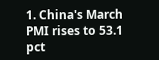1. China's March PMI rises to 53.1 pct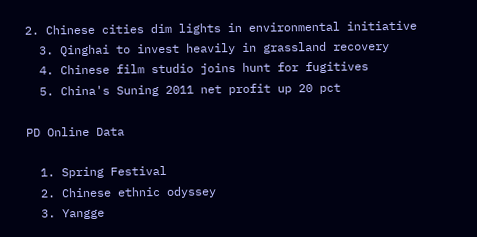2. Chinese cities dim lights in environmental initiative
  3. Qinghai to invest heavily in grassland recovery
  4. Chinese film studio joins hunt for fugitives
  5. China's Suning 2011 net profit up 20 pct

PD Online Data

  1. Spring Festival
  2. Chinese ethnic odyssey
  3. Yangge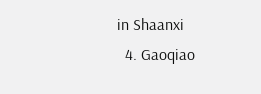in Shaanxi
  4. Gaoqiao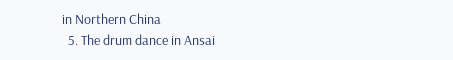in Northern China
  5. The drum dance in Ansai